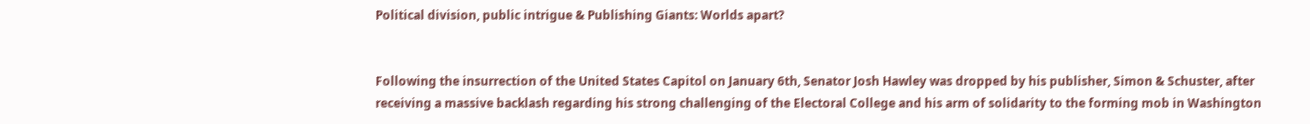Political division, public intrigue & Publishing Giants: Worlds apart?


Following the insurrection of the United States Capitol on January 6th, Senator Josh Hawley was dropped by his publisher, Simon & Schuster, after receiving a massive backlash regarding his strong challenging of the Electoral College and his arm of solidarity to the forming mob in Washington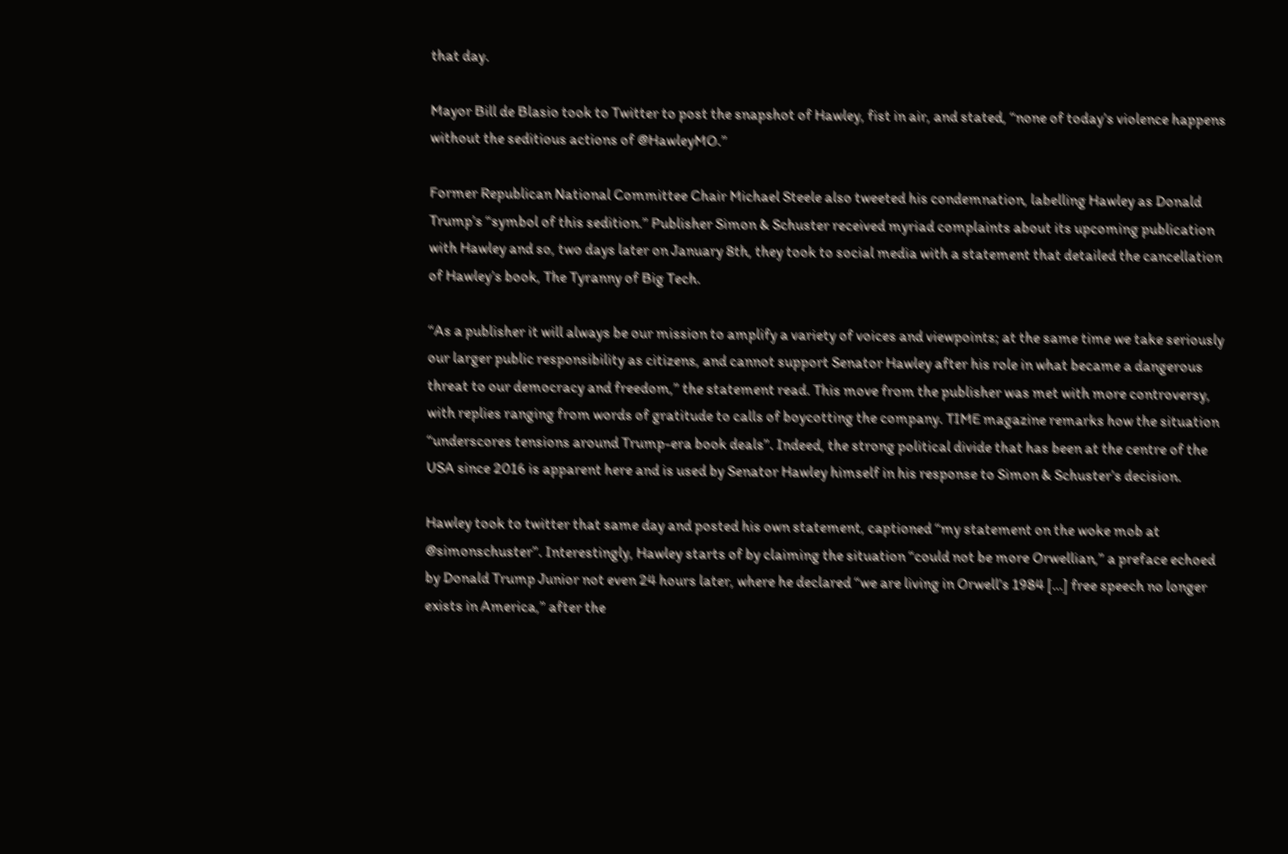that day.

Mayor Bill de Blasio took to Twitter to post the snapshot of Hawley, fist in air, and stated, “none of today’s violence happens without the seditious actions of @HawleyMO.”

Former Republican National Committee Chair Michael Steele also tweeted his condemnation, labelling Hawley as Donald Trump’s “symbol of this sedition.” Publisher Simon & Schuster received myriad complaints about its upcoming publication with Hawley and so, two days later on January 8th, they took to social media with a statement that detailed the cancellation of Hawley’s book, The Tyranny of Big Tech.

“As a publisher it will always be our mission to amplify a variety of voices and viewpoints; at the same time we take seriously our larger public responsibility as citizens, and cannot support Senator Hawley after his role in what became a dangerous threat to our democracy and freedom,” the statement read. This move from the publisher was met with more controversy, with replies ranging from words of gratitude to calls of boycotting the company. TIME magazine remarks how the situation “underscores tensions around Trump-era book deals”. Indeed, the strong political divide that has been at the centre of the USA since 2016 is apparent here and is used by Senator Hawley himself in his response to Simon & Schuster’s decision.

Hawley took to twitter that same day and posted his own statement, captioned “my statement on the woke mob at @simonschuster”. Interestingly, Hawley starts of by claiming the situation “could not be more Orwellian,” a preface echoed by Donald Trump Junior not even 24 hours later, where he declared “we are living in Orwell’s 1984 […] free speech no longer exists in America,” after the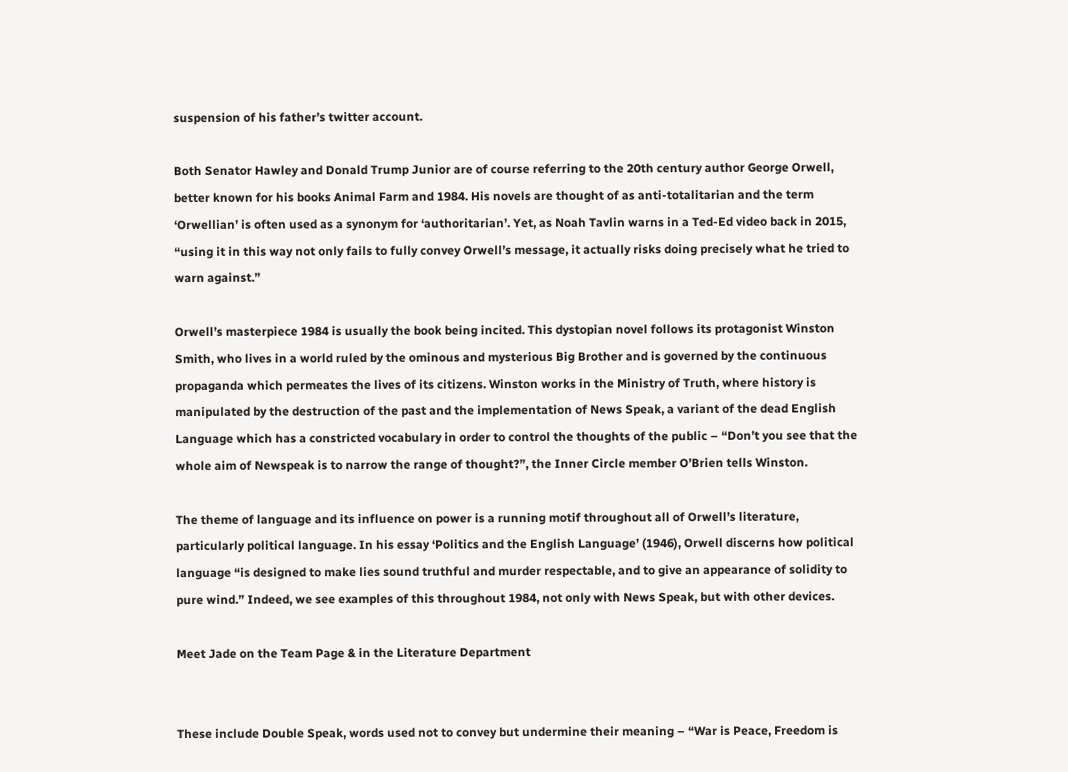suspension of his father’s twitter account.

Both Senator Hawley and Donald Trump Junior are of course referring to the 20th century author George Orwell, better known for his books Animal Farm and 1984. His novels are thought of as anti-totalitarian and the term ‘Orwellian’ is often used as a synonym for ‘authoritarian’. Yet, as Noah Tavlin warns in a Ted-Ed video back in 2015, “using it in this way not only fails to fully convey Orwell’s message, it actually risks doing precisely what he tried to warn against.”

Orwell’s masterpiece 1984 is usually the book being incited. This dystopian novel follows its protagonist Winston Smith, who lives in a world ruled by the ominous and mysterious Big Brother and is governed by the continuous propaganda which permeates the lives of its citizens. Winston works in the Ministry of Truth, where history is manipulated by the destruction of the past and the implementation of News Speak, a variant of the dead English Language which has a constricted vocabulary in order to control the thoughts of the public – “Don’t you see that the whole aim of Newspeak is to narrow the range of thought?”, the Inner Circle member O’Brien tells Winston.

The theme of language and its influence on power is a running motif throughout all of Orwell’s literature, particularly political language. In his essay ‘Politics and the English Language’ (1946), Orwell discerns how political language “is designed to make lies sound truthful and murder respectable, and to give an appearance of solidity to pure wind.” Indeed, we see examples of this throughout 1984, not only with News Speak, but with other devices.

Meet Jade on the Team Page & in the Literature Department


These include Double Speak, words used not to convey but undermine their meaning – “War is Peace, Freedom is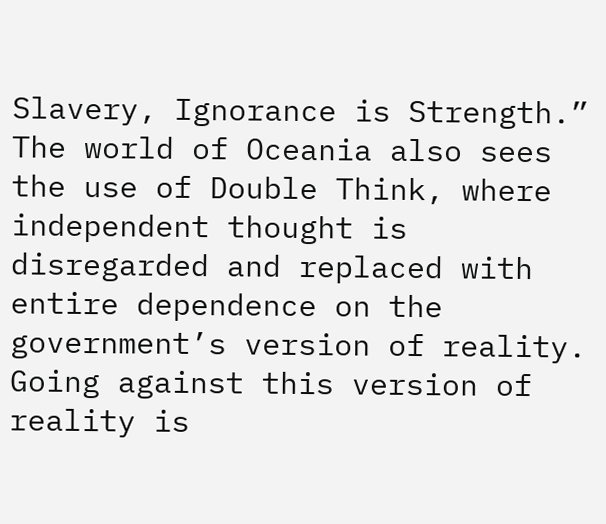Slavery, Ignorance is Strength.” The world of Oceania also sees the use of Double Think, where independent thought is disregarded and replaced with entire dependence on the government’s version of reality. Going against this version of reality is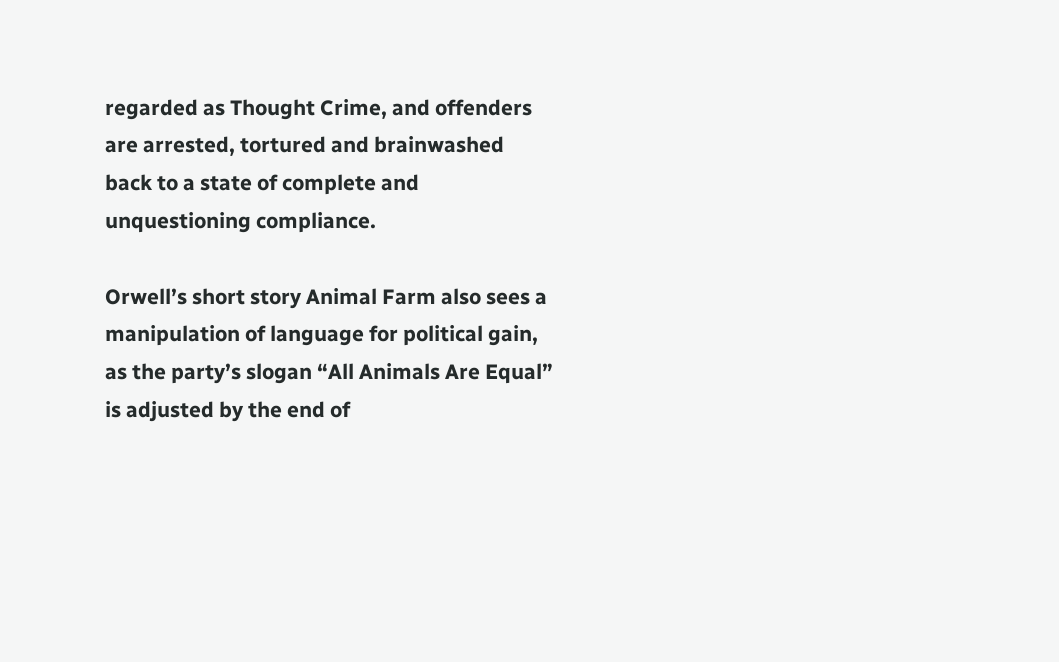regarded as Thought Crime, and offenders are arrested, tortured and brainwashed back to a state of complete and unquestioning compliance.

Orwell’s short story Animal Farm also sees a manipulation of language for political gain, as the party’s slogan “All Animals Are Equal” is adjusted by the end of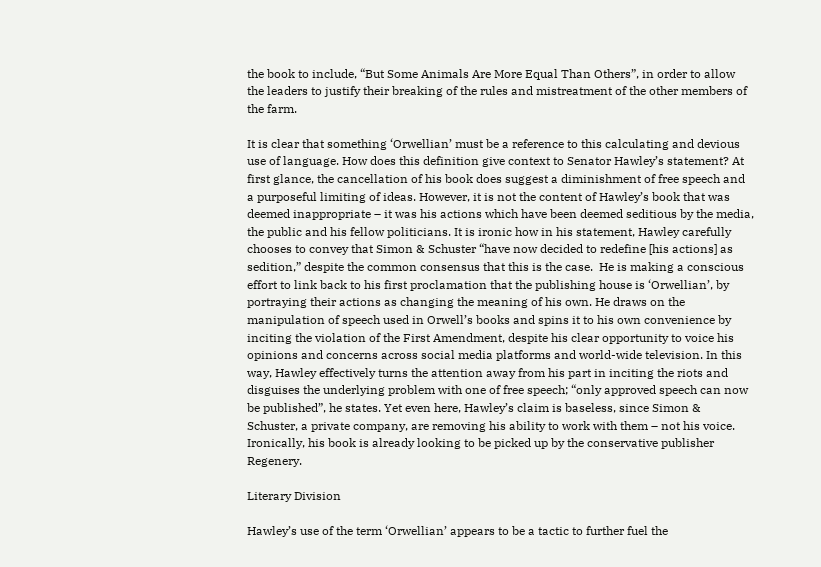the book to include, “But Some Animals Are More Equal Than Others”, in order to allow the leaders to justify their breaking of the rules and mistreatment of the other members of the farm.

It is clear that something ‘Orwellian’ must be a reference to this calculating and devious use of language. How does this definition give context to Senator Hawley’s statement? At first glance, the cancellation of his book does suggest a diminishment of free speech and a purposeful limiting of ideas. However, it is not the content of Hawley’s book that was deemed inappropriate – it was his actions which have been deemed seditious by the media, the public and his fellow politicians. It is ironic how in his statement, Hawley carefully chooses to convey that Simon & Schuster “have now decided to redefine [his actions] as sedition,” despite the common consensus that this is the case.  He is making a conscious effort to link back to his first proclamation that the publishing house is ‘Orwellian’, by portraying their actions as changing the meaning of his own. He draws on the manipulation of speech used in Orwell’s books and spins it to his own convenience by inciting the violation of the First Amendment, despite his clear opportunity to voice his opinions and concerns across social media platforms and world-wide television. In this way, Hawley effectively turns the attention away from his part in inciting the riots and disguises the underlying problem with one of free speech; “only approved speech can now be published”, he states. Yet even here, Hawley’s claim is baseless, since Simon & Schuster, a private company, are removing his ability to work with them – not his voice. Ironically, his book is already looking to be picked up by the conservative publisher Regenery.

Literary Division

Hawley’s use of the term ‘Orwellian’ appears to be a tactic to further fuel the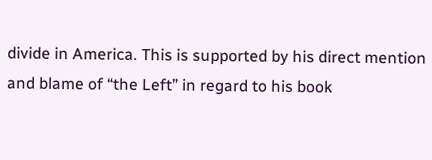divide in America. This is supported by his direct mention and blame of “the Left” in regard to his book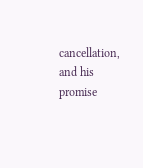cancellation, and his promise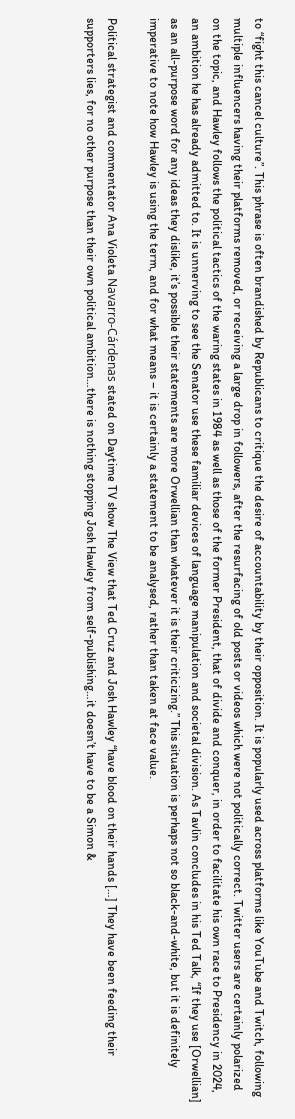to “fight this cancel culture”. This phrase is often brandished by Republicans to critique the desire of accountability by their opposition. It is popularly used across platforms like YouTube and Twitch, following multiple influencers having their platforms removed, or receiving a large drop in followers, after the resurfacing of old posts or videos which were not politically correct. Twitter users are certainly polarized on the topic, and Hawley follows the political tactics of the waring states in 1984 as well as those of the former President, that of divide and conquer, in order to facilitate his own race to Presidency in 2024, an ambition he has already admitted to. It is unnerving to see the Senator use these familiar devices of language manipulation and societal division. As Tavlin concludes in his Ted Talk, “If they use [Orwellian] as an all-purpose word for any ideas they dislike, it’s possible their statements are more Orwellian than whatever it is their criticizing.” This situation is perhaps not so black-and-white, but it is definitely imperative to note how Hawley is using the term, and for what means – it is certainly a statement to be analysed, rather than taken at face value.

Political strategist and commentator Ana Violeta Navarro-Cárdenas stated on Daytime TV show The View that Ted Cruz and Josh Hawley “have blood on their hands […] They have been feeding their supporters lies, for no other purpose than their own political ambition…there is nothing stopping Josh Hawley from self-publishing…it doesn’t have to be a Simon &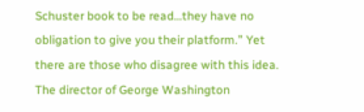Schuster book to be read…they have no obligation to give you their platform.” Yet there are those who disagree with this idea. The director of George Washington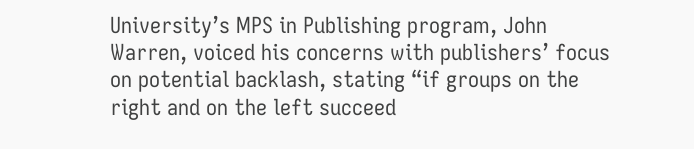University’s MPS in Publishing program, John Warren, voiced his concerns with publishers’ focus on potential backlash, stating “if groups on the right and on the left succeed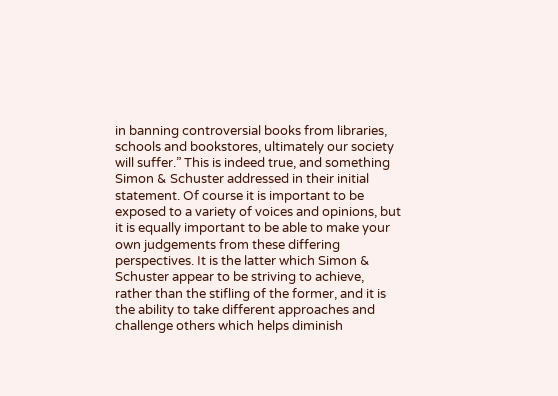in banning controversial books from libraries, schools and bookstores, ultimately our society will suffer.” This is indeed true, and something Simon & Schuster addressed in their initial statement. Of course it is important to be exposed to a variety of voices and opinions, but it is equally important to be able to make your own judgements from these differing perspectives. It is the latter which Simon & Schuster appear to be striving to achieve, rather than the stifling of the former, and it is the ability to take different approaches and challenge others which helps diminish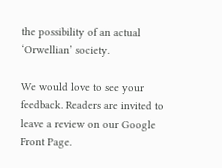the possibility of an actual ‘Orwellian’ society.

We would love to see your feedback. Readers are invited to leave a review on our Google Front Page.